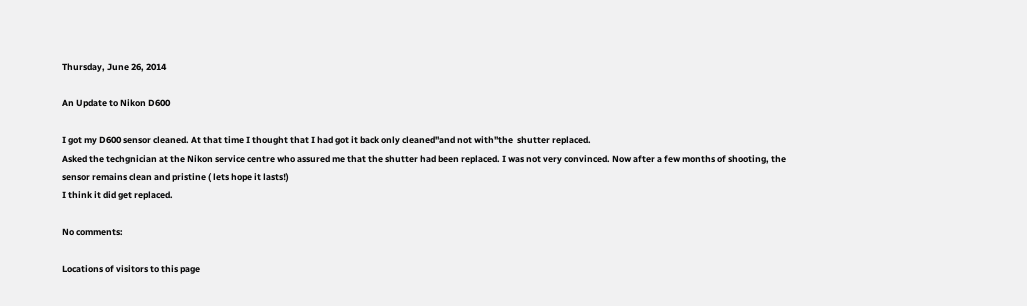Thursday, June 26, 2014

An Update to Nikon D600

I got my D600 sensor cleaned. At that time I thought that I had got it back only cleaned''and not with"the  shutter replaced.
Asked the techgnician at the Nikon service centre who assured me that the shutter had been replaced. I was not very convinced. Now after a few months of shooting, the sensor remains clean and pristine ( lets hope it lasts!)
I think it did get replaced.

No comments:

Locations of visitors to this page